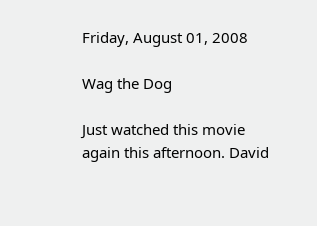Friday, August 01, 2008

Wag the Dog

Just watched this movie again this afternoon. David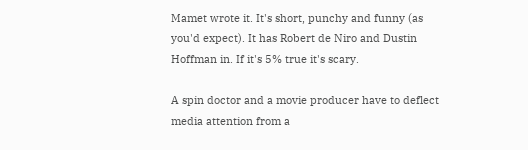Mamet wrote it. It's short, punchy and funny (as you'd expect). It has Robert de Niro and Dustin Hoffman in. If it's 5% true it's scary.

A spin doctor and a movie producer have to deflect media attention from a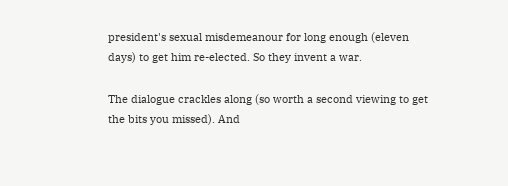president's sexual misdemeanour for long enough (eleven days) to get him re-elected. So they invent a war.

The dialogue crackles along (so worth a second viewing to get the bits you missed). And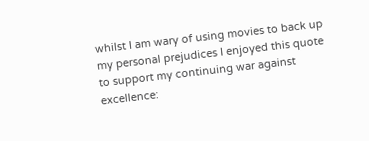whilst I am wary of using movies to back up my personal prejudices I enjoyed this quote to support my continuing war against excellence: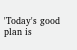'Today's good plan is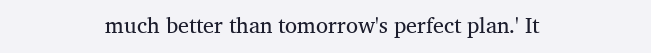much better than tomorrow's perfect plan.' It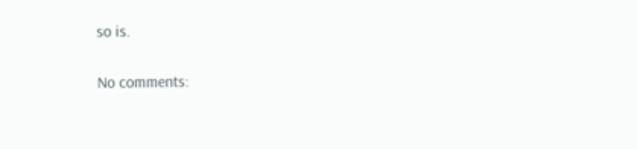so is.

No comments: